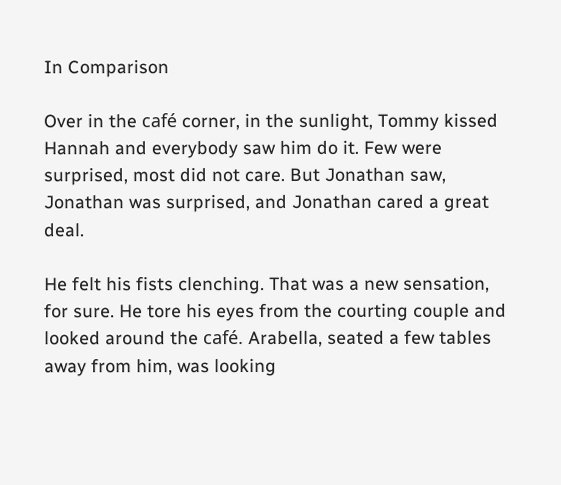In Comparison

Over in the café corner, in the sunlight, Tommy kissed Hannah and everybody saw him do it. Few were surprised, most did not care. But Jonathan saw, Jonathan was surprised, and Jonathan cared a great deal.

He felt his fists clenching. That was a new sensation, for sure. He tore his eyes from the courting couple and looked around the café. Arabella, seated a few tables away from him, was looking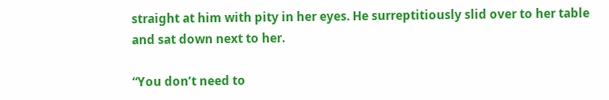straight at him with pity in her eyes. He surreptitiously slid over to her table and sat down next to her.

“You don’t need to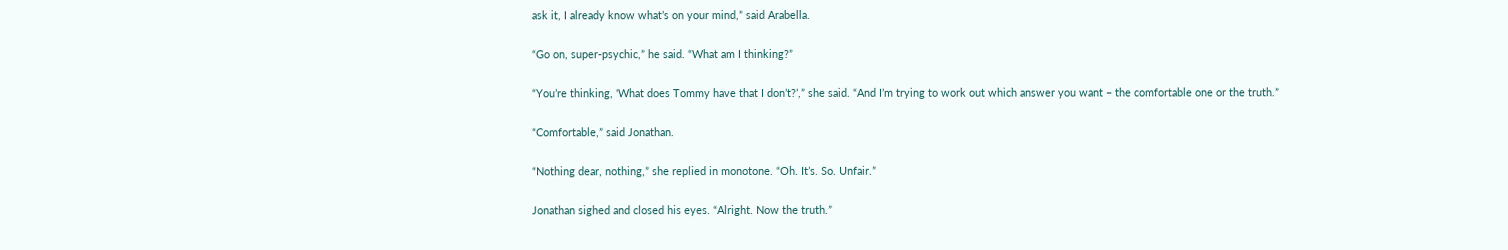ask it, I already know what’s on your mind,” said Arabella.

“Go on, super-psychic,” he said. “What am I thinking?”

“You’re thinking, ‘What does Tommy have that I don’t?’,” she said. “And I’m trying to work out which answer you want – the comfortable one or the truth.”

“Comfortable,” said Jonathan.

“Nothing dear, nothing,” she replied in monotone. “Oh. It’s. So. Unfair.”

Jonathan sighed and closed his eyes. “Alright. Now the truth.”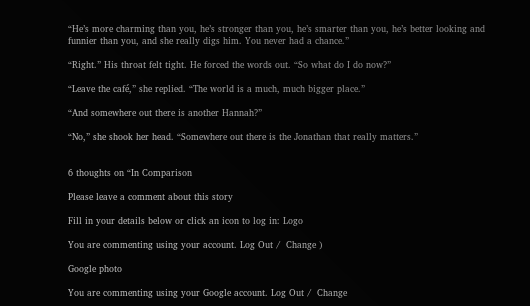“He’s more charming than you, he’s stronger than you, he’s smarter than you, he’s better looking and funnier than you, and she really digs him. You never had a chance.”

“Right.” His throat felt tight. He forced the words out. “So what do I do now?”

“Leave the café,” she replied. “The world is a much, much bigger place.”

“And somewhere out there is another Hannah?”

“No,” she shook her head. “Somewhere out there is the Jonathan that really matters.”


6 thoughts on “In Comparison

Please leave a comment about this story

Fill in your details below or click an icon to log in: Logo

You are commenting using your account. Log Out /  Change )

Google photo

You are commenting using your Google account. Log Out /  Change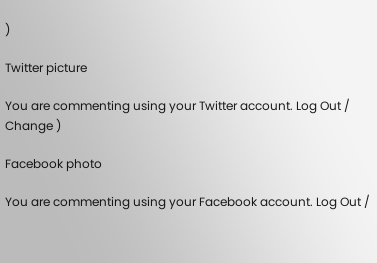)

Twitter picture

You are commenting using your Twitter account. Log Out /  Change )

Facebook photo

You are commenting using your Facebook account. Log Out /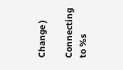Change )

Connecting to %s